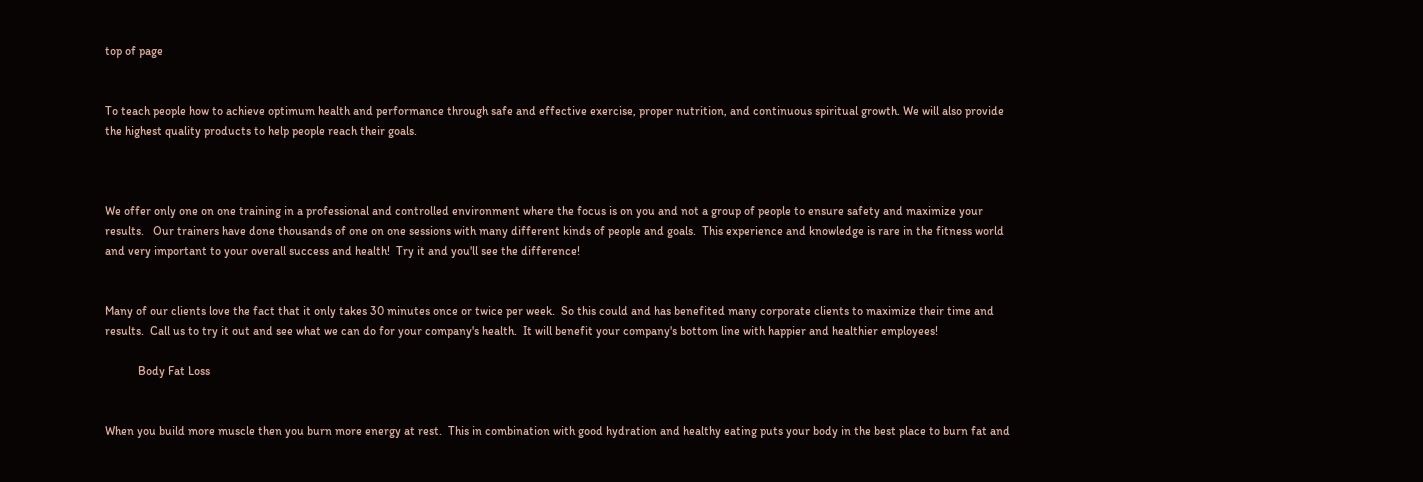top of page


To teach people how to achieve optimum health and performance through safe and effective exercise, proper nutrition, and continuous spiritual growth. We will also provide the highest quality products to help people reach their goals.



We offer only one on one training in a professional and controlled environment where the focus is on you and not a group of people to ensure safety and maximize your results.   Our trainers have done thousands of one on one sessions with many different kinds of people and goals.  This experience and knowledge is rare in the fitness world and very important to your overall success and health!  Try it and you'll see the difference!


Many of our clients love the fact that it only takes 30 minutes once or twice per week.  So this could and has benefited many corporate clients to maximize their time and results.  Call us to try it out and see what we can do for your company's health.  It will benefit your company's bottom line with happier and healthier employees!

           Body Fat Loss


When you build more muscle then you burn more energy at rest.  This in combination with good hydration and healthy eating puts your body in the best place to burn fat and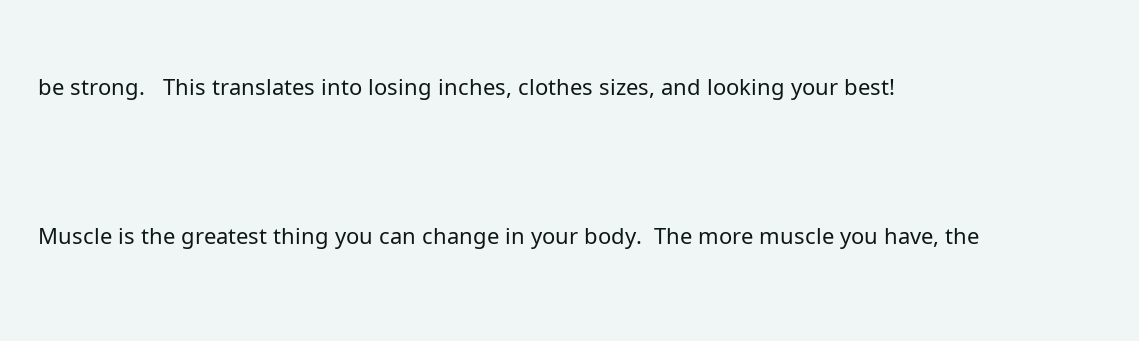be strong.   This translates into losing inches, clothes sizes, and looking your best!



Muscle is the greatest thing you can change in your body.  The more muscle you have, the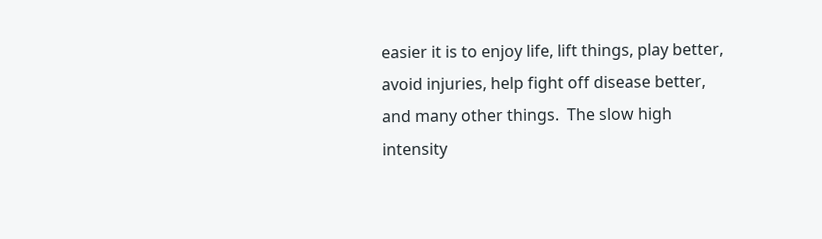easier it is to enjoy life, lift things, play better, avoid injuries, help fight off disease better, and many other things.  The slow high intensity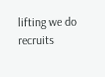lifting we do recruits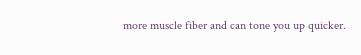more muscle fiber and can tone you up quicker.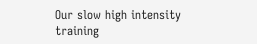Our slow high intensity training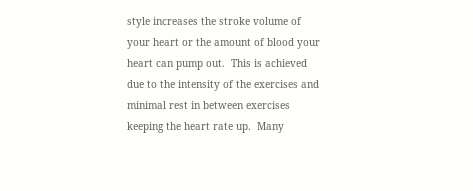style increases the stroke volume of your heart or the amount of blood your heart can pump out.  This is achieved due to the intensity of the exercises and minimal rest in between exercises keeping the heart rate up.  Many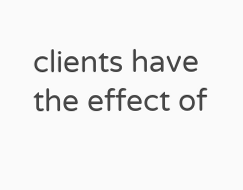clients have the effect of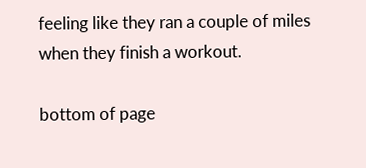feeling like they ran a couple of miles when they finish a workout.

bottom of page